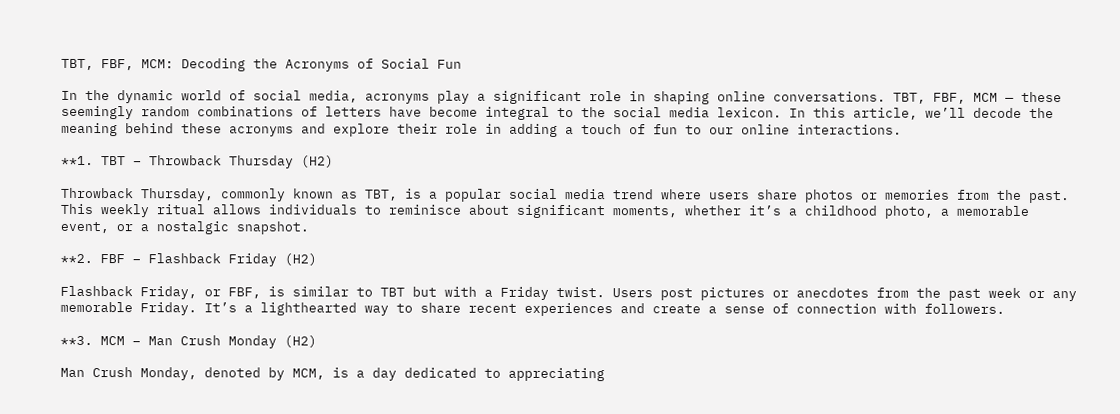TBT, FBF, MCM: Decoding the Acronyms of Social Fun

In the dynamic world of social media, acronyms play a significant role in shaping online conversations. TBT, FBF, MCM — these seemingly random combinations of letters have become integral to the social media lexicon. In this article, we’ll decode the meaning behind these acronyms and explore their role in adding a touch of fun to our online interactions.

**1. TBT – Throwback Thursday (H2)

Throwback Thursday, commonly known as TBT, is a popular social media trend where users share photos or memories from the past. This weekly ritual allows individuals to reminisce about significant moments, whether it’s a childhood photo, a memorable event, or a nostalgic snapshot.

**2. FBF – Flashback Friday (H2)

Flashback Friday, or FBF, is similar to TBT but with a Friday twist. Users post pictures or anecdotes from the past week or any memorable Friday. It’s a lighthearted way to share recent experiences and create a sense of connection with followers.

**3. MCM – Man Crush Monday (H2)

Man Crush Monday, denoted by MCM, is a day dedicated to appreciating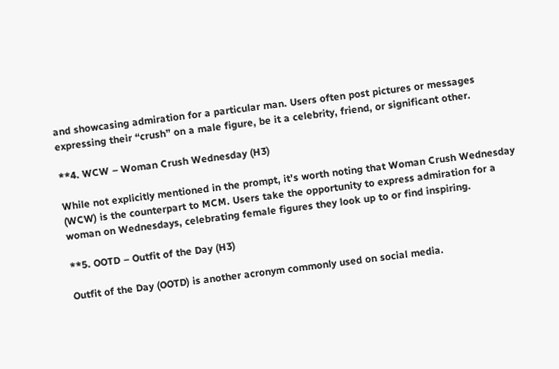and showcasing admiration for a particular man. Users often post pictures or messages expressing their “crush” on a male figure, be it a celebrity, friend, or significant other.

**4. WCW – Woman Crush Wednesday (H3)

While not explicitly mentioned in the prompt, it’s worth noting that Woman Crush Wednesday (WCW) is the counterpart to MCM. Users take the opportunity to express admiration for a woman on Wednesdays, celebrating female figures they look up to or find inspiring.

**5. OOTD – Outfit of the Day (H3)

Outfit of the Day (OOTD) is another acronym commonly used on social media.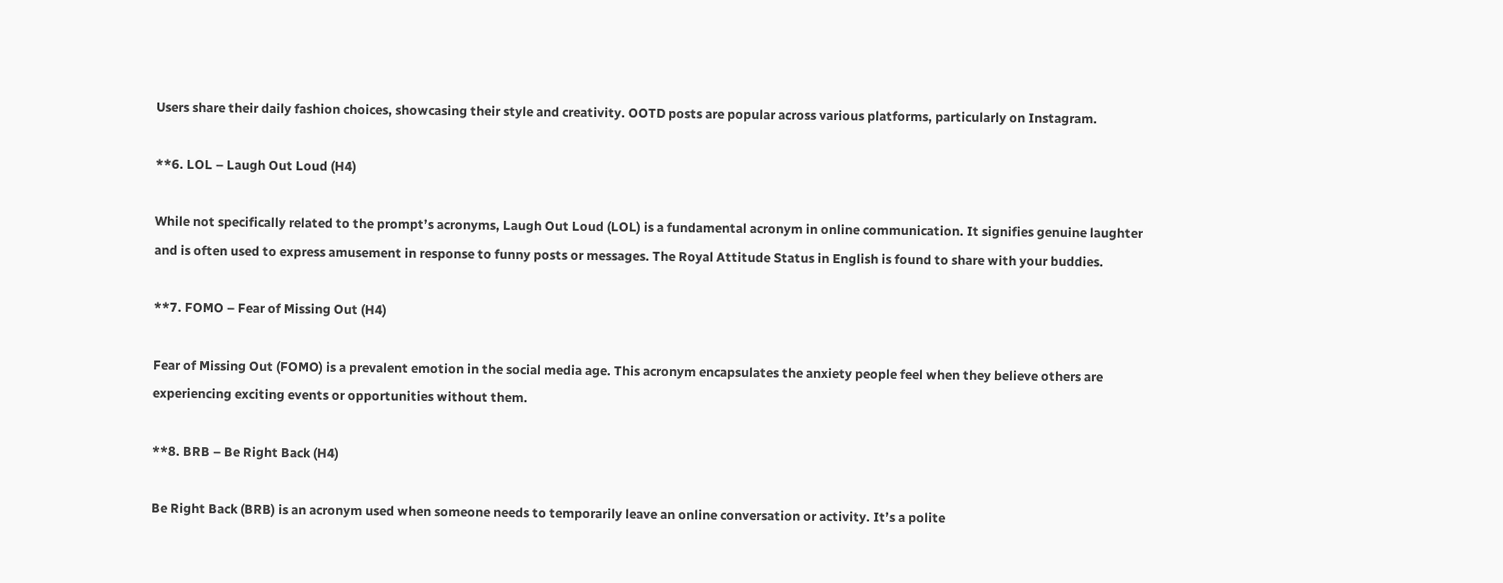Users share their daily fashion choices, showcasing their style and creativity. OOTD posts are popular across various platforms, particularly on Instagram.

**6. LOL – Laugh Out Loud (H4)

While not specifically related to the prompt’s acronyms, Laugh Out Loud (LOL) is a fundamental acronym in online communication. It signifies genuine laughter and is often used to express amusement in response to funny posts or messages. The Royal Attitude Status in English is found to share with your buddies.

**7. FOMO – Fear of Missing Out (H4)

Fear of Missing Out (FOMO) is a prevalent emotion in the social media age. This acronym encapsulates the anxiety people feel when they believe others are experiencing exciting events or opportunities without them.

**8. BRB – Be Right Back (H4)

Be Right Back (BRB) is an acronym used when someone needs to temporarily leave an online conversation or activity. It’s a polite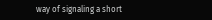way of signaling a short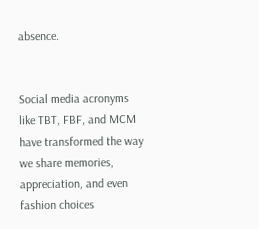absence.


Social media acronyms like TBT, FBF, and MCM have transformed the way we share memories, appreciation, and even fashion choices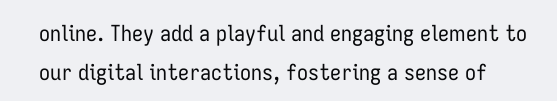online. They add a playful and engaging element to our digital interactions, fostering a sense of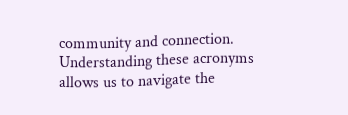community and connection. Understanding these acronyms allows us to navigate the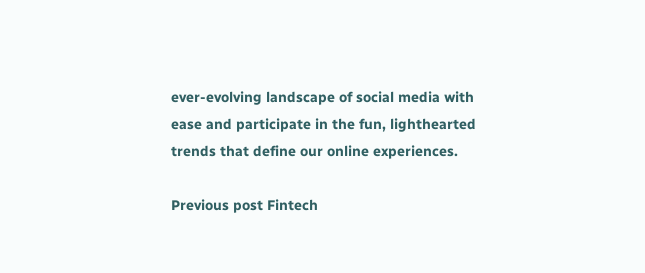ever-evolving landscape of social media with ease and participate in the fun, lighthearted trends that define our online experiences.

Previous post Fintech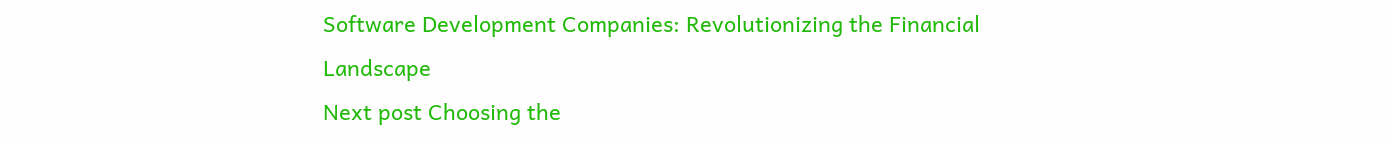Software Development Companies: Revolutionizing the Financial Landscape
Next post Choosing the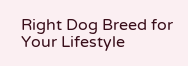Right Dog Breed for Your Lifestyle